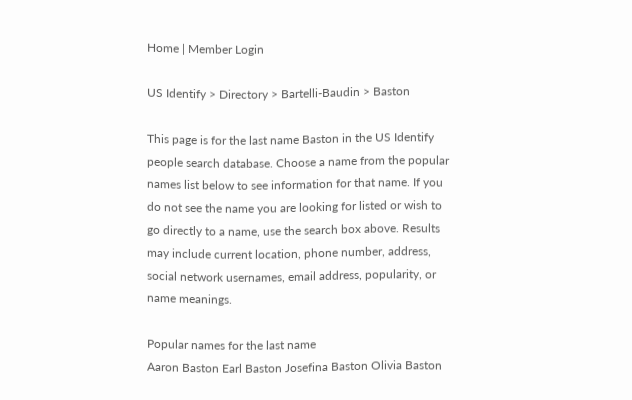Home | Member Login

US Identify > Directory > Bartelli-Baudin > Baston

This page is for the last name Baston in the US Identify people search database. Choose a name from the popular names list below to see information for that name. If you do not see the name you are looking for listed or wish to go directly to a name, use the search box above. Results may include current location, phone number, address, social network usernames, email address, popularity, or name meanings.

Popular names for the last name
Aaron Baston Earl Baston Josefina Baston Olivia Baston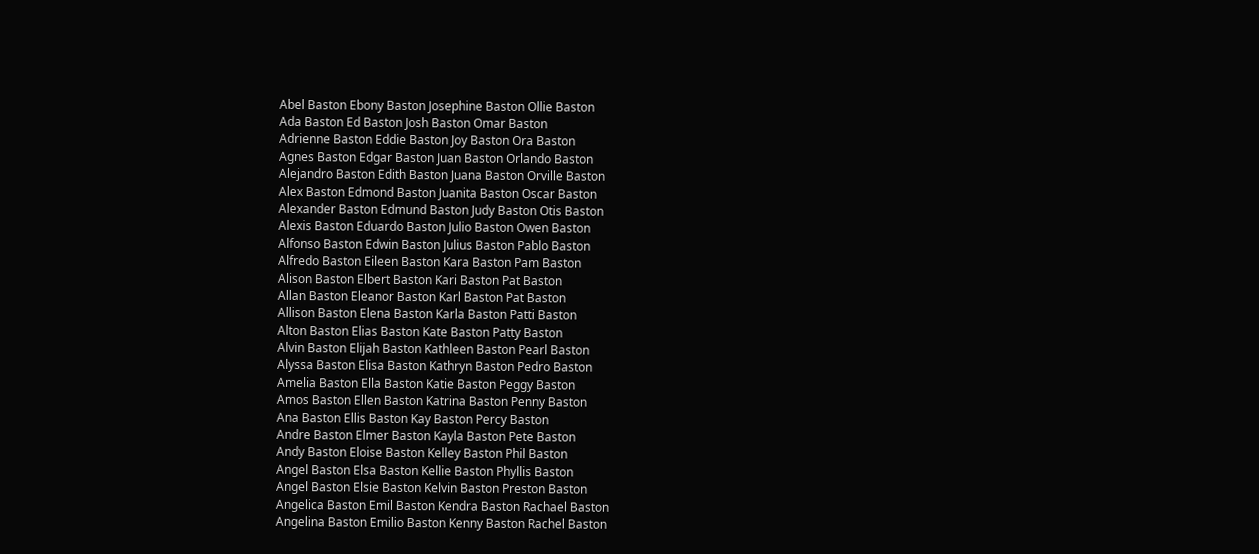Abel Baston Ebony Baston Josephine Baston Ollie Baston
Ada Baston Ed Baston Josh Baston Omar Baston
Adrienne Baston Eddie Baston Joy Baston Ora Baston
Agnes Baston Edgar Baston Juan Baston Orlando Baston
Alejandro Baston Edith Baston Juana Baston Orville Baston
Alex Baston Edmond Baston Juanita Baston Oscar Baston
Alexander Baston Edmund Baston Judy Baston Otis Baston
Alexis Baston Eduardo Baston Julio Baston Owen Baston
Alfonso Baston Edwin Baston Julius Baston Pablo Baston
Alfredo Baston Eileen Baston Kara Baston Pam Baston
Alison Baston Elbert Baston Kari Baston Pat Baston
Allan Baston Eleanor Baston Karl Baston Pat Baston
Allison Baston Elena Baston Karla Baston Patti Baston
Alton Baston Elias Baston Kate Baston Patty Baston
Alvin Baston Elijah Baston Kathleen Baston Pearl Baston
Alyssa Baston Elisa Baston Kathryn Baston Pedro Baston
Amelia Baston Ella Baston Katie Baston Peggy Baston
Amos Baston Ellen Baston Katrina Baston Penny Baston
Ana Baston Ellis Baston Kay Baston Percy Baston
Andre Baston Elmer Baston Kayla Baston Pete Baston
Andy Baston Eloise Baston Kelley Baston Phil Baston
Angel Baston Elsa Baston Kellie Baston Phyllis Baston
Angel Baston Elsie Baston Kelvin Baston Preston Baston
Angelica Baston Emil Baston Kendra Baston Rachael Baston
Angelina Baston Emilio Baston Kenny Baston Rachel Baston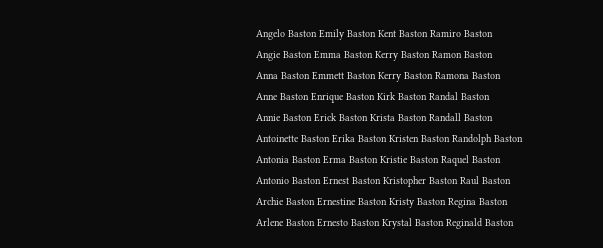Angelo Baston Emily Baston Kent Baston Ramiro Baston
Angie Baston Emma Baston Kerry Baston Ramon Baston
Anna Baston Emmett Baston Kerry Baston Ramona Baston
Anne Baston Enrique Baston Kirk Baston Randal Baston
Annie Baston Erick Baston Krista Baston Randall Baston
Antoinette Baston Erika Baston Kristen Baston Randolph Baston
Antonia Baston Erma Baston Kristie Baston Raquel Baston
Antonio Baston Ernest Baston Kristopher Baston Raul Baston
Archie Baston Ernestine Baston Kristy Baston Regina Baston
Arlene Baston Ernesto Baston Krystal Baston Reginald Baston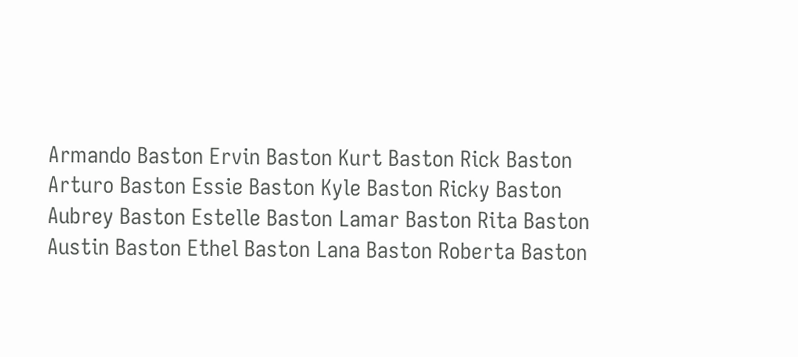Armando Baston Ervin Baston Kurt Baston Rick Baston
Arturo Baston Essie Baston Kyle Baston Ricky Baston
Aubrey Baston Estelle Baston Lamar Baston Rita Baston
Austin Baston Ethel Baston Lana Baston Roberta Baston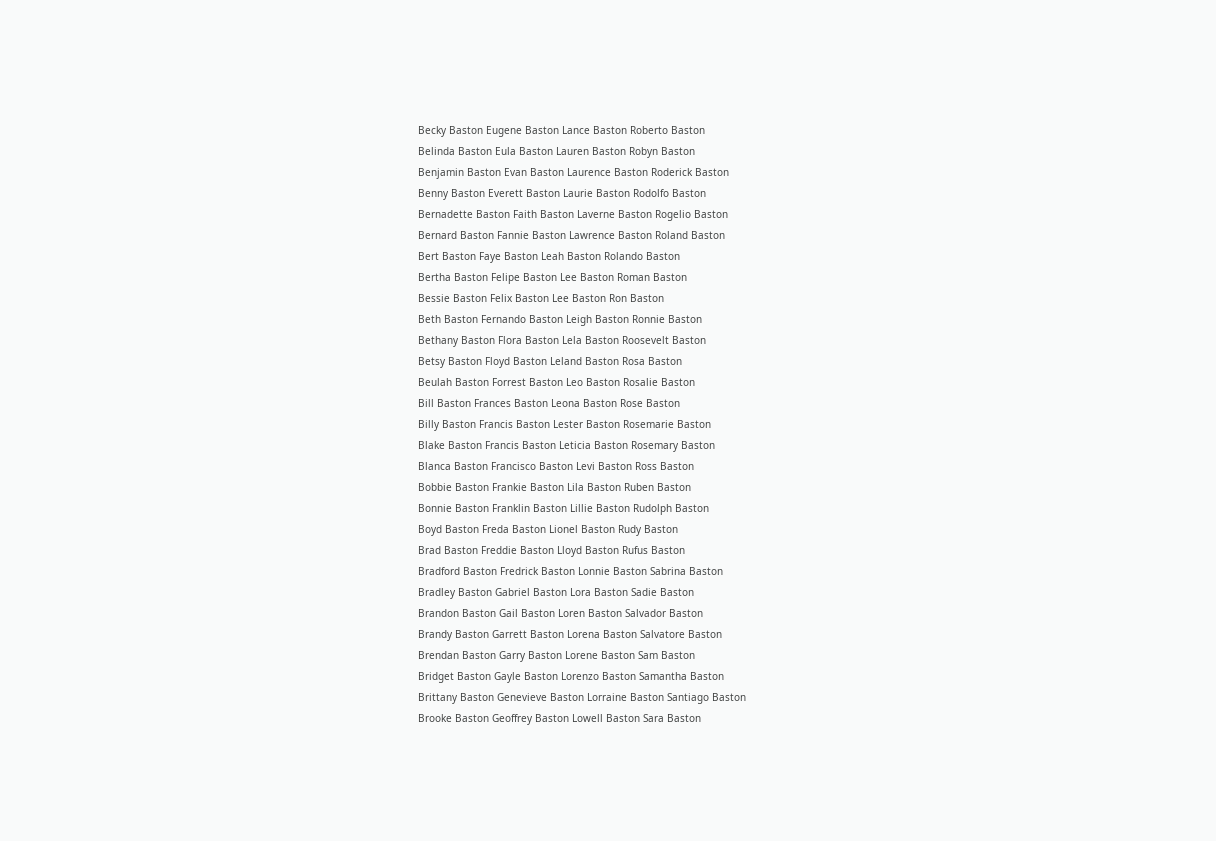Becky Baston Eugene Baston Lance Baston Roberto Baston
Belinda Baston Eula Baston Lauren Baston Robyn Baston
Benjamin Baston Evan Baston Laurence Baston Roderick Baston
Benny Baston Everett Baston Laurie Baston Rodolfo Baston
Bernadette Baston Faith Baston Laverne Baston Rogelio Baston
Bernard Baston Fannie Baston Lawrence Baston Roland Baston
Bert Baston Faye Baston Leah Baston Rolando Baston
Bertha Baston Felipe Baston Lee Baston Roman Baston
Bessie Baston Felix Baston Lee Baston Ron Baston
Beth Baston Fernando Baston Leigh Baston Ronnie Baston
Bethany Baston Flora Baston Lela Baston Roosevelt Baston
Betsy Baston Floyd Baston Leland Baston Rosa Baston
Beulah Baston Forrest Baston Leo Baston Rosalie Baston
Bill Baston Frances Baston Leona Baston Rose Baston
Billy Baston Francis Baston Lester Baston Rosemarie Baston
Blake Baston Francis Baston Leticia Baston Rosemary Baston
Blanca Baston Francisco Baston Levi Baston Ross Baston
Bobbie Baston Frankie Baston Lila Baston Ruben Baston
Bonnie Baston Franklin Baston Lillie Baston Rudolph Baston
Boyd Baston Freda Baston Lionel Baston Rudy Baston
Brad Baston Freddie Baston Lloyd Baston Rufus Baston
Bradford Baston Fredrick Baston Lonnie Baston Sabrina Baston
Bradley Baston Gabriel Baston Lora Baston Sadie Baston
Brandon Baston Gail Baston Loren Baston Salvador Baston
Brandy Baston Garrett Baston Lorena Baston Salvatore Baston
Brendan Baston Garry Baston Lorene Baston Sam Baston
Bridget Baston Gayle Baston Lorenzo Baston Samantha Baston
Brittany Baston Genevieve Baston Lorraine Baston Santiago Baston
Brooke Baston Geoffrey Baston Lowell Baston Sara Baston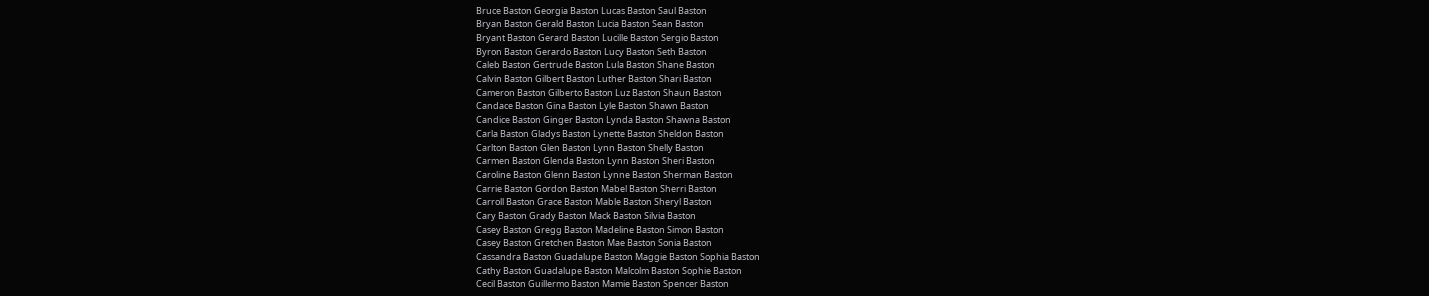Bruce Baston Georgia Baston Lucas Baston Saul Baston
Bryan Baston Gerald Baston Lucia Baston Sean Baston
Bryant Baston Gerard Baston Lucille Baston Sergio Baston
Byron Baston Gerardo Baston Lucy Baston Seth Baston
Caleb Baston Gertrude Baston Lula Baston Shane Baston
Calvin Baston Gilbert Baston Luther Baston Shari Baston
Cameron Baston Gilberto Baston Luz Baston Shaun Baston
Candace Baston Gina Baston Lyle Baston Shawn Baston
Candice Baston Ginger Baston Lynda Baston Shawna Baston
Carla Baston Gladys Baston Lynette Baston Sheldon Baston
Carlton Baston Glen Baston Lynn Baston Shelly Baston
Carmen Baston Glenda Baston Lynn Baston Sheri Baston
Caroline Baston Glenn Baston Lynne Baston Sherman Baston
Carrie Baston Gordon Baston Mabel Baston Sherri Baston
Carroll Baston Grace Baston Mable Baston Sheryl Baston
Cary Baston Grady Baston Mack Baston Silvia Baston
Casey Baston Gregg Baston Madeline Baston Simon Baston
Casey Baston Gretchen Baston Mae Baston Sonia Baston
Cassandra Baston Guadalupe Baston Maggie Baston Sophia Baston
Cathy Baston Guadalupe Baston Malcolm Baston Sophie Baston
Cecil Baston Guillermo Baston Mamie Baston Spencer Baston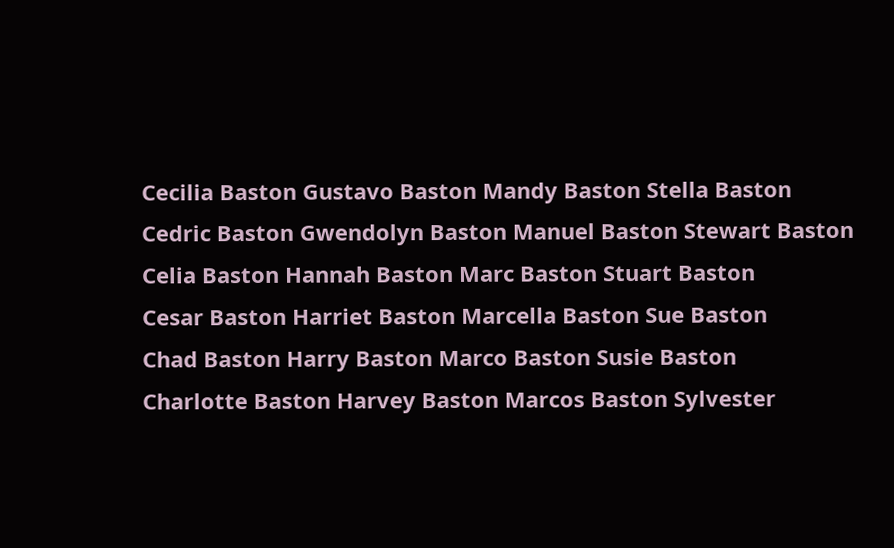Cecilia Baston Gustavo Baston Mandy Baston Stella Baston
Cedric Baston Gwendolyn Baston Manuel Baston Stewart Baston
Celia Baston Hannah Baston Marc Baston Stuart Baston
Cesar Baston Harriet Baston Marcella Baston Sue Baston
Chad Baston Harry Baston Marco Baston Susie Baston
Charlotte Baston Harvey Baston Marcos Baston Sylvester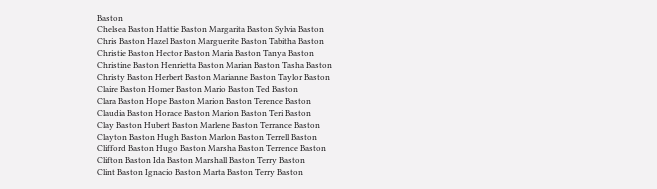Baston
Chelsea Baston Hattie Baston Margarita Baston Sylvia Baston
Chris Baston Hazel Baston Marguerite Baston Tabitha Baston
Christie Baston Hector Baston Maria Baston Tanya Baston
Christine Baston Henrietta Baston Marian Baston Tasha Baston
Christy Baston Herbert Baston Marianne Baston Taylor Baston
Claire Baston Homer Baston Mario Baston Ted Baston
Clara Baston Hope Baston Marion Baston Terence Baston
Claudia Baston Horace Baston Marion Baston Teri Baston
Clay Baston Hubert Baston Marlene Baston Terrance Baston
Clayton Baston Hugh Baston Marlon Baston Terrell Baston
Clifford Baston Hugo Baston Marsha Baston Terrence Baston
Clifton Baston Ida Baston Marshall Baston Terry Baston
Clint Baston Ignacio Baston Marta Baston Terry Baston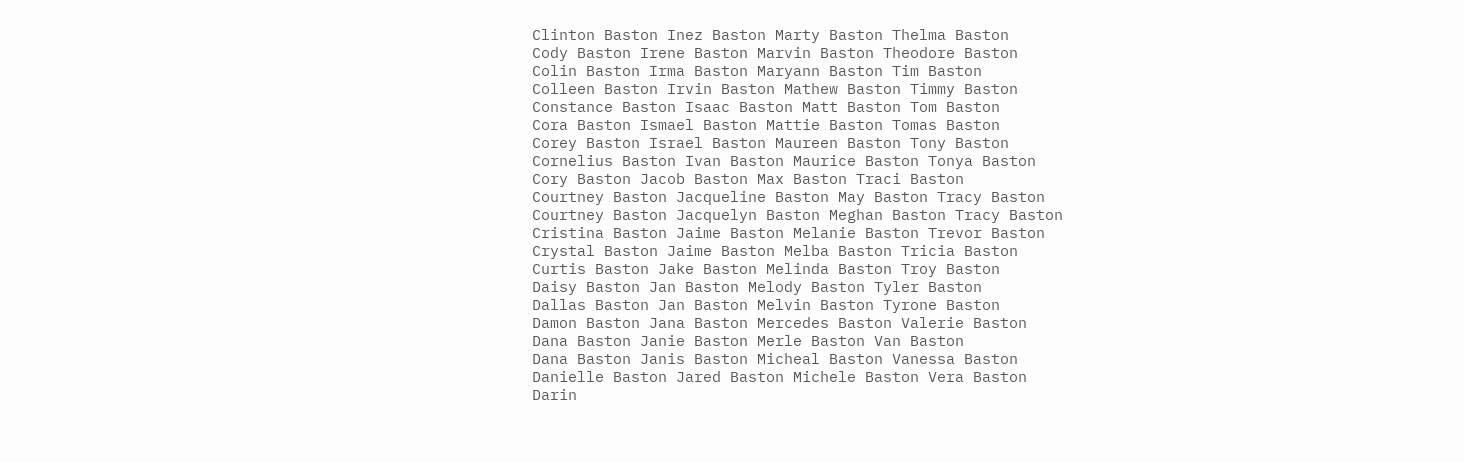Clinton Baston Inez Baston Marty Baston Thelma Baston
Cody Baston Irene Baston Marvin Baston Theodore Baston
Colin Baston Irma Baston Maryann Baston Tim Baston
Colleen Baston Irvin Baston Mathew Baston Timmy Baston
Constance Baston Isaac Baston Matt Baston Tom Baston
Cora Baston Ismael Baston Mattie Baston Tomas Baston
Corey Baston Israel Baston Maureen Baston Tony Baston
Cornelius Baston Ivan Baston Maurice Baston Tonya Baston
Cory Baston Jacob Baston Max Baston Traci Baston
Courtney Baston Jacqueline Baston May Baston Tracy Baston
Courtney Baston Jacquelyn Baston Meghan Baston Tracy Baston
Cristina Baston Jaime Baston Melanie Baston Trevor Baston
Crystal Baston Jaime Baston Melba Baston Tricia Baston
Curtis Baston Jake Baston Melinda Baston Troy Baston
Daisy Baston Jan Baston Melody Baston Tyler Baston
Dallas Baston Jan Baston Melvin Baston Tyrone Baston
Damon Baston Jana Baston Mercedes Baston Valerie Baston
Dana Baston Janie Baston Merle Baston Van Baston
Dana Baston Janis Baston Micheal Baston Vanessa Baston
Danielle Baston Jared Baston Michele Baston Vera Baston
Darin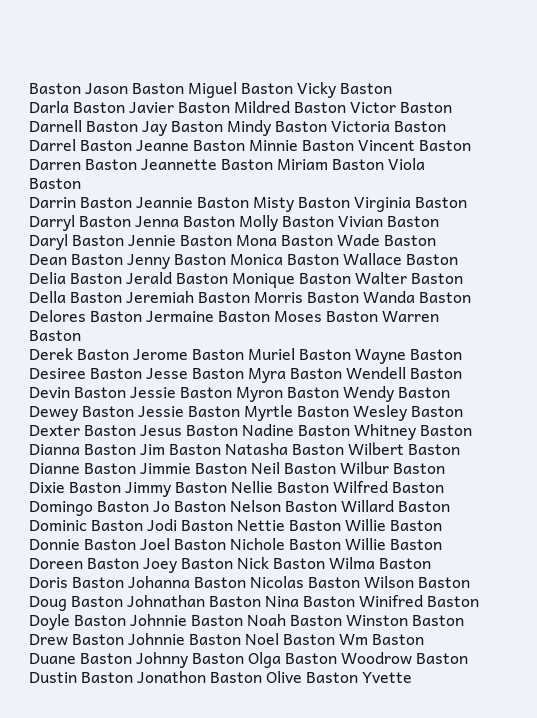Baston Jason Baston Miguel Baston Vicky Baston
Darla Baston Javier Baston Mildred Baston Victor Baston
Darnell Baston Jay Baston Mindy Baston Victoria Baston
Darrel Baston Jeanne Baston Minnie Baston Vincent Baston
Darren Baston Jeannette Baston Miriam Baston Viola Baston
Darrin Baston Jeannie Baston Misty Baston Virginia Baston
Darryl Baston Jenna Baston Molly Baston Vivian Baston
Daryl Baston Jennie Baston Mona Baston Wade Baston
Dean Baston Jenny Baston Monica Baston Wallace Baston
Delia Baston Jerald Baston Monique Baston Walter Baston
Della Baston Jeremiah Baston Morris Baston Wanda Baston
Delores Baston Jermaine Baston Moses Baston Warren Baston
Derek Baston Jerome Baston Muriel Baston Wayne Baston
Desiree Baston Jesse Baston Myra Baston Wendell Baston
Devin Baston Jessie Baston Myron Baston Wendy Baston
Dewey Baston Jessie Baston Myrtle Baston Wesley Baston
Dexter Baston Jesus Baston Nadine Baston Whitney Baston
Dianna Baston Jim Baston Natasha Baston Wilbert Baston
Dianne Baston Jimmie Baston Neil Baston Wilbur Baston
Dixie Baston Jimmy Baston Nellie Baston Wilfred Baston
Domingo Baston Jo Baston Nelson Baston Willard Baston
Dominic Baston Jodi Baston Nettie Baston Willie Baston
Donnie Baston Joel Baston Nichole Baston Willie Baston
Doreen Baston Joey Baston Nick Baston Wilma Baston
Doris Baston Johanna Baston Nicolas Baston Wilson Baston
Doug Baston Johnathan Baston Nina Baston Winifred Baston
Doyle Baston Johnnie Baston Noah Baston Winston Baston
Drew Baston Johnnie Baston Noel Baston Wm Baston
Duane Baston Johnny Baston Olga Baston Woodrow Baston
Dustin Baston Jonathon Baston Olive Baston Yvette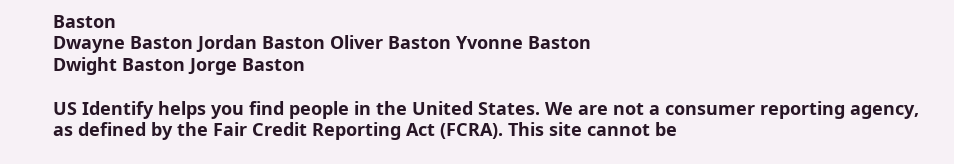Baston
Dwayne Baston Jordan Baston Oliver Baston Yvonne Baston
Dwight Baston Jorge Baston

US Identify helps you find people in the United States. We are not a consumer reporting agency, as defined by the Fair Credit Reporting Act (FCRA). This site cannot be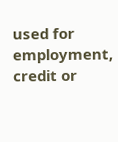used for employment, credit or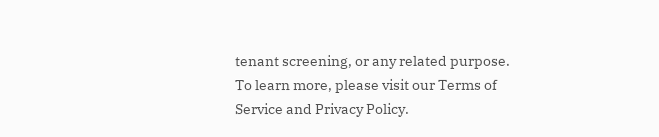tenant screening, or any related purpose. To learn more, please visit our Terms of Service and Privacy Policy.